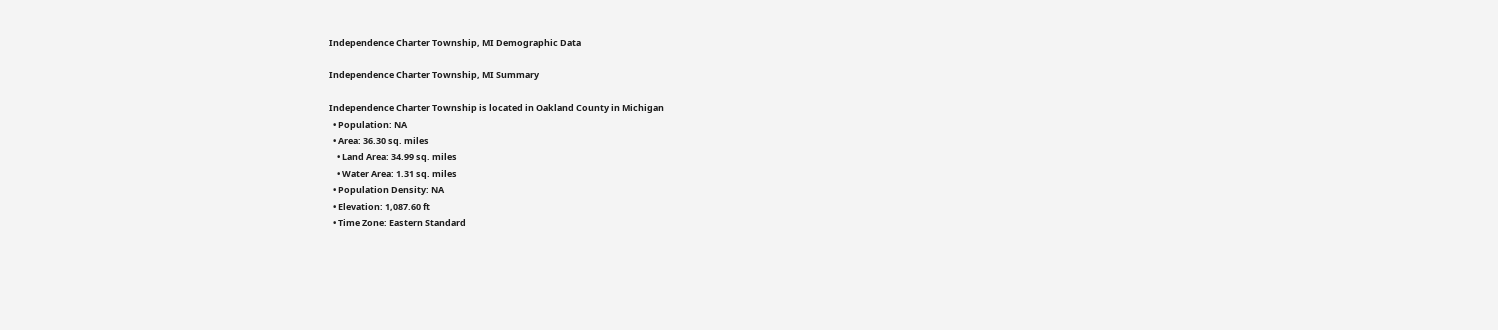Independence Charter Township, MI Demographic Data

Independence Charter Township, MI Summary

Independence Charter Township is located in Oakland County in Michigan
  • Population: NA
  • Area: 36.30 sq. miles
    • Land Area: 34.99 sq. miles
    • Water Area: 1.31 sq. miles
  • Population Density: NA
  • Elevation: 1,087.60 ft
  • Time Zone: Eastern Standard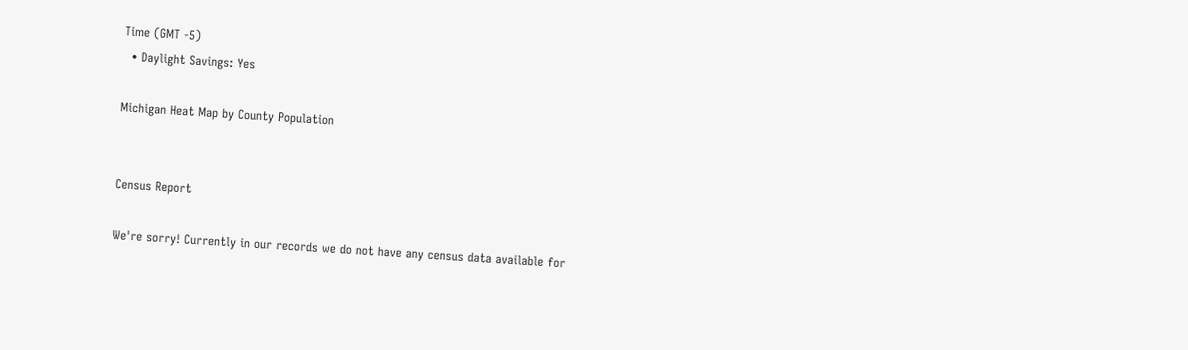Time (GMT -5)
  • Daylight Savings: Yes

Michigan Heat Map by County Population


Census Report

We're sorry! Currently in our records we do not have any census data available for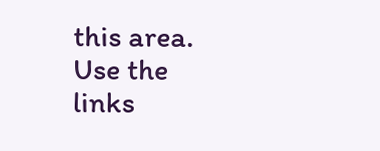this area. Use the links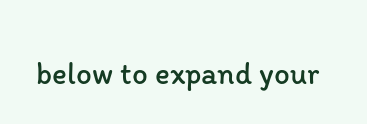below to expand your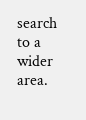search to a wider area.